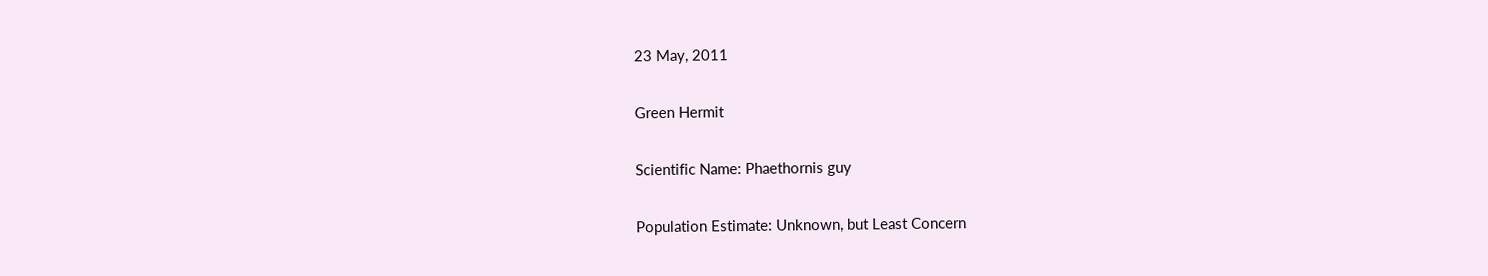23 May, 2011

Green Hermit

Scientific Name: Phaethornis guy

Population Estimate: Unknown, but Least Concern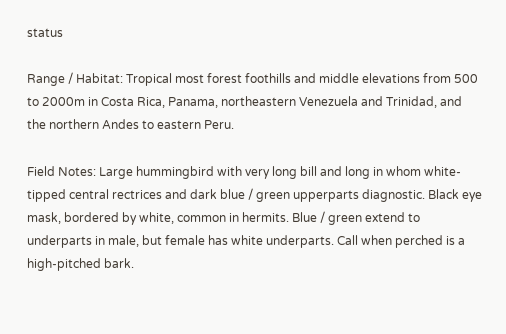status

Range / Habitat: Tropical most forest foothills and middle elevations from 500 to 2000m in Costa Rica, Panama, northeastern Venezuela and Trinidad, and the northern Andes to eastern Peru.

Field Notes: Large hummingbird with very long bill and long in whom white-tipped central rectrices and dark blue / green upperparts diagnostic. Black eye mask, bordered by white, common in hermits. Blue / green extend to underparts in male, but female has white underparts. Call when perched is a high-pitched bark.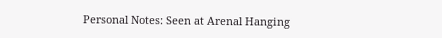Personal Notes: Seen at Arenal Hanging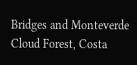Bridges and Monteverde Cloud Forest, Costa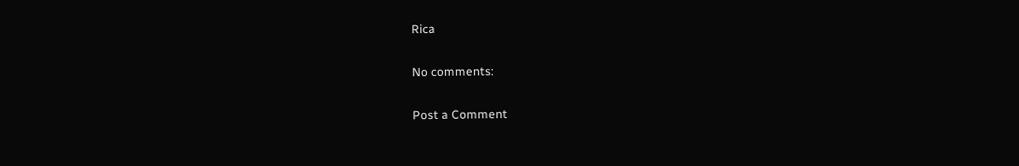Rica

No comments:

Post a Comment